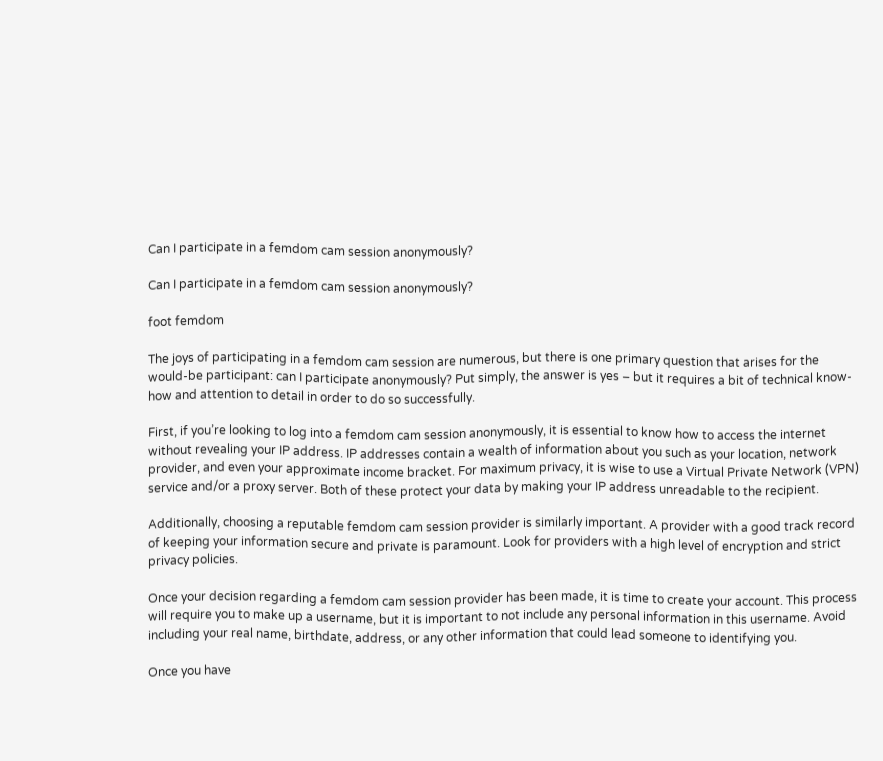Can I participate in a femdom cam session anonymously?

Can I participate in a femdom cam session anonymously?

foot femdom

The joys of participating in a femdom cam session are numerous, but there is one primary question that arises for the would-be participant: can I participate anonymously? Put simply, the answer is yes – but it requires a bit of technical know-how and attention to detail in order to do so successfully.

First, if you’re looking to log into a femdom cam session anonymously, it is essential to know how to access the internet without revealing your IP address. IP addresses contain a wealth of information about you such as your location, network provider, and even your approximate income bracket. For maximum privacy, it is wise to use a Virtual Private Network (VPN) service and/or a proxy server. Both of these protect your data by making your IP address unreadable to the recipient.

Additionally, choosing a reputable femdom cam session provider is similarly important. A provider with a good track record of keeping your information secure and private is paramount. Look for providers with a high level of encryption and strict privacy policies.

Once your decision regarding a femdom cam session provider has been made, it is time to create your account. This process will require you to make up a username, but it is important to not include any personal information in this username. Avoid including your real name, birthdate, address, or any other information that could lead someone to identifying you.

Once you have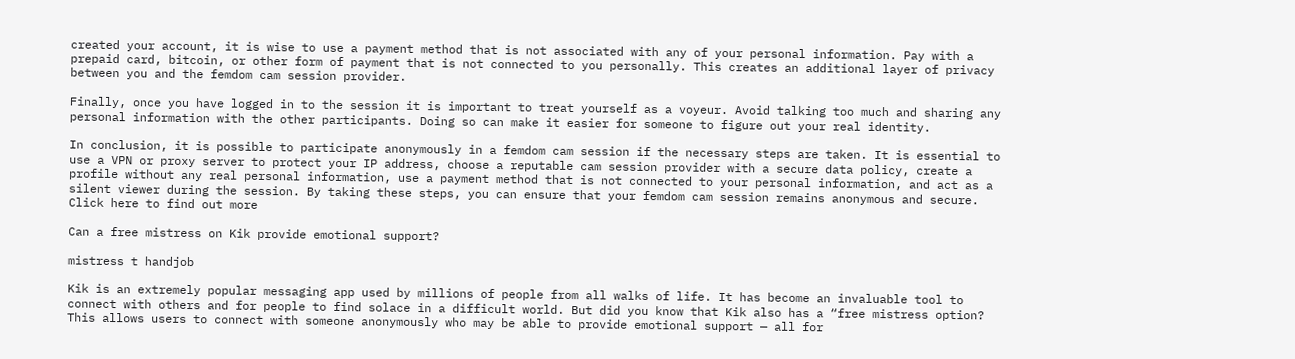created your account, it is wise to use a payment method that is not associated with any of your personal information. Pay with a prepaid card, bitcoin, or other form of payment that is not connected to you personally. This creates an additional layer of privacy between you and the femdom cam session provider.

Finally, once you have logged in to the session it is important to treat yourself as a voyeur. Avoid talking too much and sharing any personal information with the other participants. Doing so can make it easier for someone to figure out your real identity.

In conclusion, it is possible to participate anonymously in a femdom cam session if the necessary steps are taken. It is essential to use a VPN or proxy server to protect your IP address, choose a reputable cam session provider with a secure data policy, create a profile without any real personal information, use a payment method that is not connected to your personal information, and act as a silent viewer during the session. By taking these steps, you can ensure that your femdom cam session remains anonymous and secure. Click here to find out more

Can a free mistress on Kik provide emotional support?

mistress t handjob

Kik is an extremely popular messaging app used by millions of people from all walks of life. It has become an invaluable tool to connect with others and for people to find solace in a difficult world. But did you know that Kik also has a “free mistress option? This allows users to connect with someone anonymously who may be able to provide emotional support — all for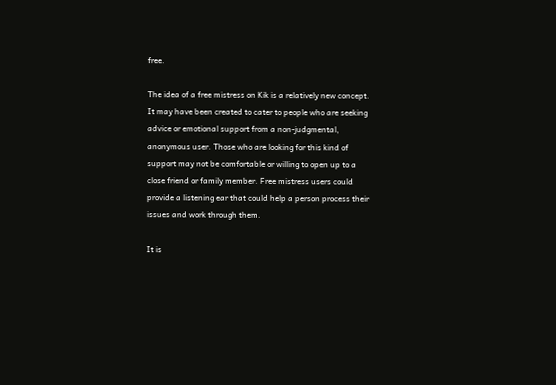free.

The idea of a free mistress on Kik is a relatively new concept. It may have been created to cater to people who are seeking advice or emotional support from a non-judgmental, anonymous user. Those who are looking for this kind of support may not be comfortable or willing to open up to a close friend or family member. Free mistress users could provide a listening ear that could help a person process their issues and work through them.

It is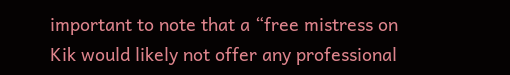important to note that a “free mistress on Kik would likely not offer any professional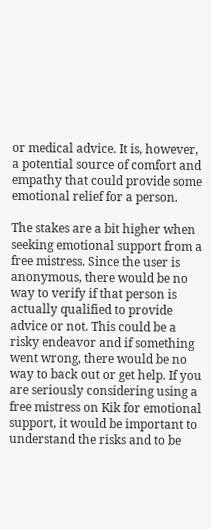or medical advice. It is, however, a potential source of comfort and empathy that could provide some emotional relief for a person.

The stakes are a bit higher when seeking emotional support from a free mistress. Since the user is anonymous, there would be no way to verify if that person is actually qualified to provide advice or not. This could be a risky endeavor and if something went wrong, there would be no way to back out or get help. If you are seriously considering using a free mistress on Kik for emotional support, it would be important to understand the risks and to be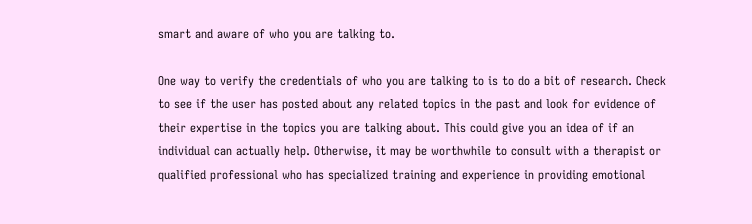smart and aware of who you are talking to.

One way to verify the credentials of who you are talking to is to do a bit of research. Check to see if the user has posted about any related topics in the past and look for evidence of their expertise in the topics you are talking about. This could give you an idea of if an individual can actually help. Otherwise, it may be worthwhile to consult with a therapist or qualified professional who has specialized training and experience in providing emotional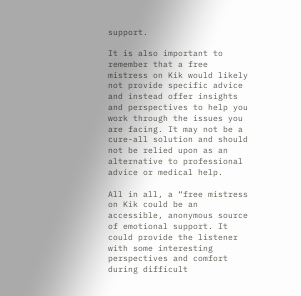support.

It is also important to remember that a free mistress on Kik would likely not provide specific advice and instead offer insights and perspectives to help you work through the issues you are facing. It may not be a cure-all solution and should not be relied upon as an alternative to professional advice or medical help.

All in all, a “free mistress on Kik could be an accessible, anonymous source of emotional support. It could provide the listener with some interesting perspectives and comfort during difficult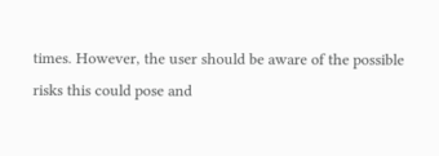times. However, the user should be aware of the possible risks this could pose and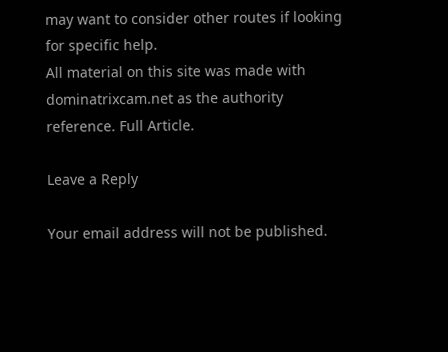may want to consider other routes if looking for specific help.
All material on this site was made with dominatrixcam.net as the authority reference. Full Article.

Leave a Reply

Your email address will not be published.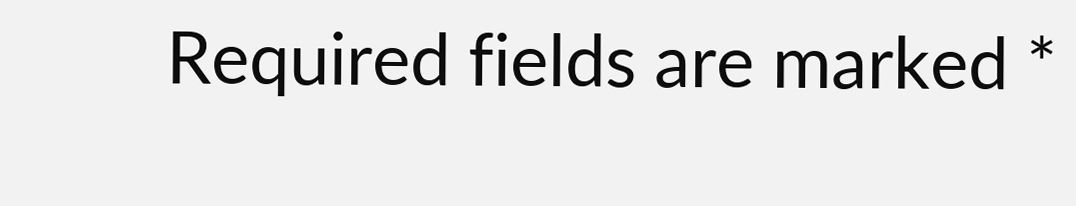Required fields are marked *